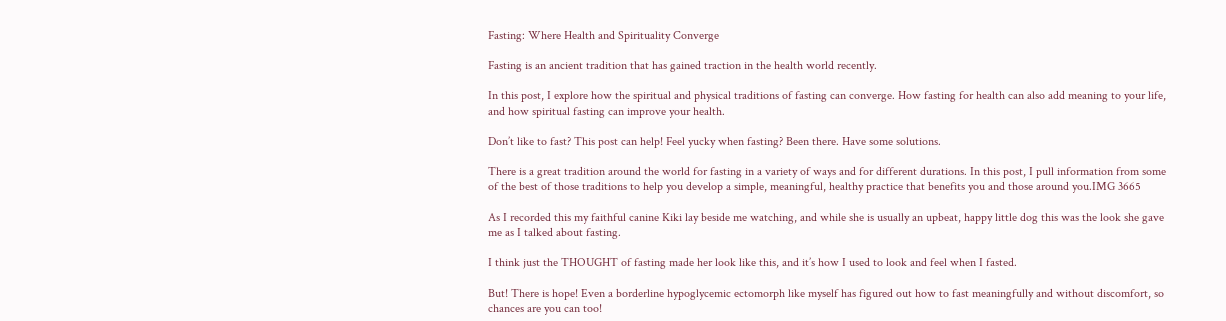Fasting: Where Health and Spirituality Converge

Fasting is an ancient tradition that has gained traction in the health world recently.

In this post, I explore how the spiritual and physical traditions of fasting can converge. How fasting for health can also add meaning to your life, and how spiritual fasting can improve your health.

Don’t like to fast? This post can help! Feel yucky when fasting? Been there. Have some solutions.

There is a great tradition around the world for fasting in a variety of ways and for different durations. In this post, I pull information from some of the best of those traditions to help you develop a simple, meaningful, healthy practice that benefits you and those around you.IMG 3665

As I recorded this my faithful canine Kiki lay beside me watching, and while she is usually an upbeat, happy little dog this was the look she gave me as I talked about fasting.

I think just the THOUGHT of fasting made her look like this, and it’s how I used to look and feel when I fasted.

But! There is hope! Even a borderline hypoglycemic ectomorph like myself has figured out how to fast meaningfully and without discomfort, so chances are you can too!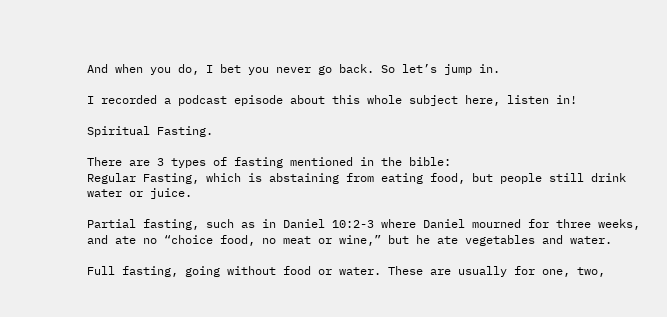And when you do, I bet you never go back. So let’s jump in.

I recorded a podcast episode about this whole subject here, listen in!

Spiritual Fasting.

There are 3 types of fasting mentioned in the bible:
Regular Fasting, which is abstaining from eating food, but people still drink water or juice.

Partial fasting, such as in Daniel 10:2-3 where Daniel mourned for three weeks, and ate no “choice food, no meat or wine,” but he ate vegetables and water.

Full fasting, going without food or water. These are usually for one, two,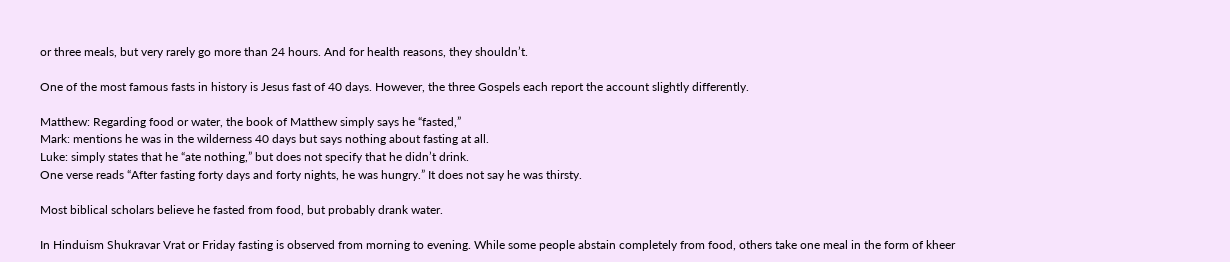or three meals, but very rarely go more than 24 hours. And for health reasons, they shouldn’t.

One of the most famous fasts in history is Jesus fast of 40 days. However, the three Gospels each report the account slightly differently.

Matthew: Regarding food or water, the book of Matthew simply says he “fasted,”
Mark: mentions he was in the wilderness 40 days but says nothing about fasting at all.
Luke: simply states that he “ate nothing,” but does not specify that he didn’t drink.
One verse reads “After fasting forty days and forty nights, he was hungry.” It does not say he was thirsty.

Most biblical scholars believe he fasted from food, but probably drank water.

In Hinduism Shukravar Vrat or Friday fasting is observed from morning to evening. While some people abstain completely from food, others take one meal in the form of kheer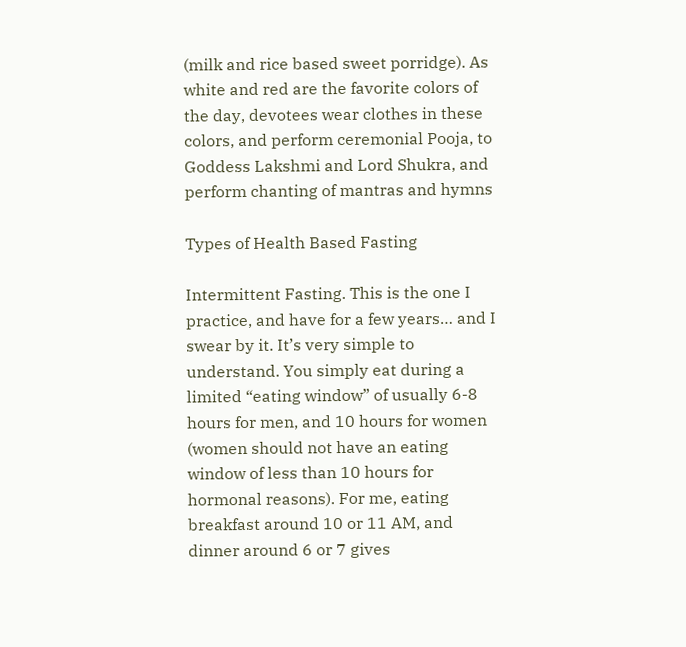(milk and rice based sweet porridge). As white and red are the favorite colors of the day, devotees wear clothes in these colors, and perform ceremonial Pooja, to Goddess Lakshmi and Lord Shukra, and perform chanting of mantras and hymns

Types of Health Based Fasting

Intermittent Fasting. This is the one I practice, and have for a few years… and I swear by it. It’s very simple to understand. You simply eat during a limited “eating window” of usually 6-8 hours for men, and 10 hours for women (women should not have an eating window of less than 10 hours for hormonal reasons). For me, eating breakfast around 10 or 11 AM, and dinner around 6 or 7 gives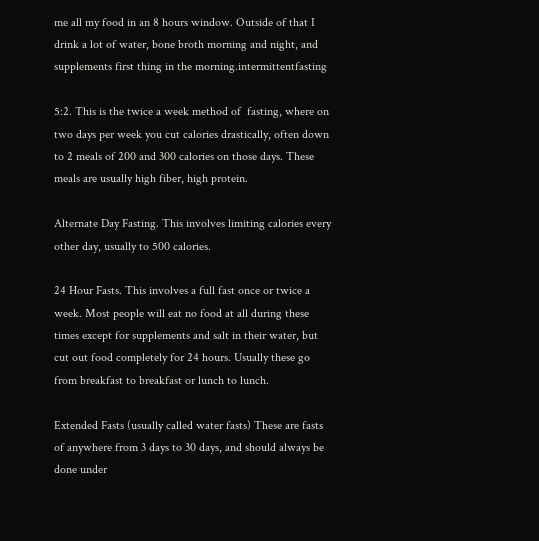me all my food in an 8 hours window. Outside of that I drink a lot of water, bone broth morning and night, and supplements first thing in the morning.intermittentfasting

5:2. This is the twice a week method of  fasting, where on two days per week you cut calories drastically, often down to 2 meals of 200 and 300 calories on those days. These meals are usually high fiber, high protein.

Alternate Day Fasting. This involves limiting calories every other day, usually to 500 calories.

24 Hour Fasts. This involves a full fast once or twice a week. Most people will eat no food at all during these times except for supplements and salt in their water, but cut out food completely for 24 hours. Usually these go from breakfast to breakfast or lunch to lunch.

Extended Fasts (usually called water fasts) These are fasts of anywhere from 3 days to 30 days, and should always be done under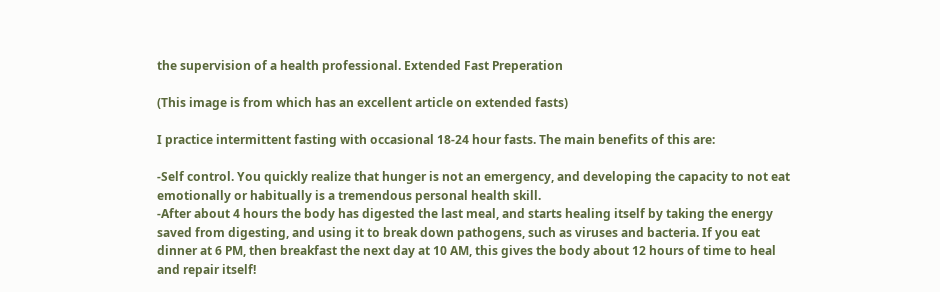the supervision of a health professional. Extended Fast Preperation

(This image is from which has an excellent article on extended fasts)

I practice intermittent fasting with occasional 18-24 hour fasts. The main benefits of this are:

-Self control. You quickly realize that hunger is not an emergency, and developing the capacity to not eat emotionally or habitually is a tremendous personal health skill.
-After about 4 hours the body has digested the last meal, and starts healing itself by taking the energy saved from digesting, and using it to break down pathogens, such as viruses and bacteria. If you eat dinner at 6 PM, then breakfast the next day at 10 AM, this gives the body about 12 hours of time to heal and repair itself!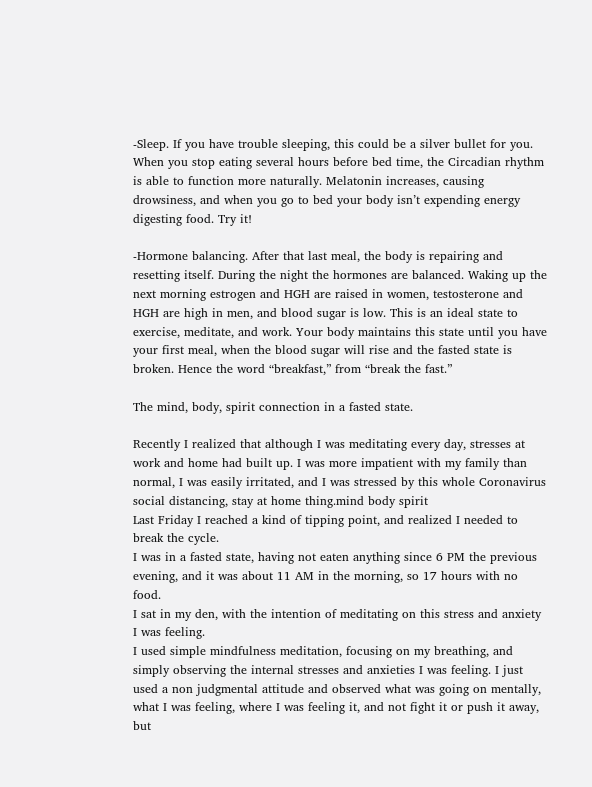-Sleep. If you have trouble sleeping, this could be a silver bullet for you. When you stop eating several hours before bed time, the Circadian rhythm is able to function more naturally. Melatonin increases, causing drowsiness, and when you go to bed your body isn’t expending energy digesting food. Try it!

-Hormone balancing. After that last meal, the body is repairing and resetting itself. During the night the hormones are balanced. Waking up the next morning estrogen and HGH are raised in women, testosterone and HGH are high in men, and blood sugar is low. This is an ideal state to exercise, meditate, and work. Your body maintains this state until you have your first meal, when the blood sugar will rise and the fasted state is broken. Hence the word “breakfast,” from “break the fast.”

The mind, body, spirit connection in a fasted state.

Recently I realized that although I was meditating every day, stresses at work and home had built up. I was more impatient with my family than normal, I was easily irritated, and I was stressed by this whole Coronavirus social distancing, stay at home thing.mind body spirit
Last Friday I reached a kind of tipping point, and realized I needed to break the cycle.
I was in a fasted state, having not eaten anything since 6 PM the previous evening, and it was about 11 AM in the morning, so 17 hours with no food.
I sat in my den, with the intention of meditating on this stress and anxiety I was feeling.
I used simple mindfulness meditation, focusing on my breathing, and simply observing the internal stresses and anxieties I was feeling. I just used a non judgmental attitude and observed what was going on mentally, what I was feeling, where I was feeling it, and not fight it or push it away, but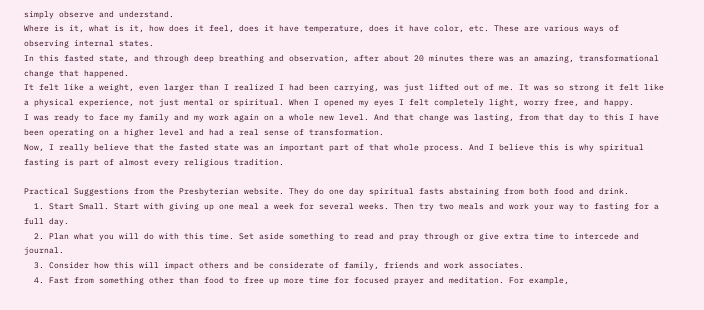simply observe and understand.
Where is it, what is it, how does it feel, does it have temperature, does it have color, etc. These are various ways of observing internal states.
In this fasted state, and through deep breathing and observation, after about 20 minutes there was an amazing, transformational change that happened.
It felt like a weight, even larger than I realized I had been carrying, was just lifted out of me. It was so strong it felt like a physical experience, not just mental or spiritual. When I opened my eyes I felt completely light, worry free, and happy.
I was ready to face my family and my work again on a whole new level. And that change was lasting, from that day to this I have been operating on a higher level and had a real sense of transformation.
Now, I really believe that the fasted state was an important part of that whole process. And I believe this is why spiritual fasting is part of almost every religious tradition.

Practical Suggestions from the Presbyterian website. They do one day spiritual fasts abstaining from both food and drink.
  1. Start Small. Start with giving up one meal a week for several weeks. Then try two meals and work your way to fasting for a full day.
  2. Plan what you will do with this time. Set aside something to read and pray through or give extra time to intercede and journal.
  3. Consider how this will impact others and be considerate of family, friends and work associates.
  4. Fast from something other than food to free up more time for focused prayer and meditation. For example,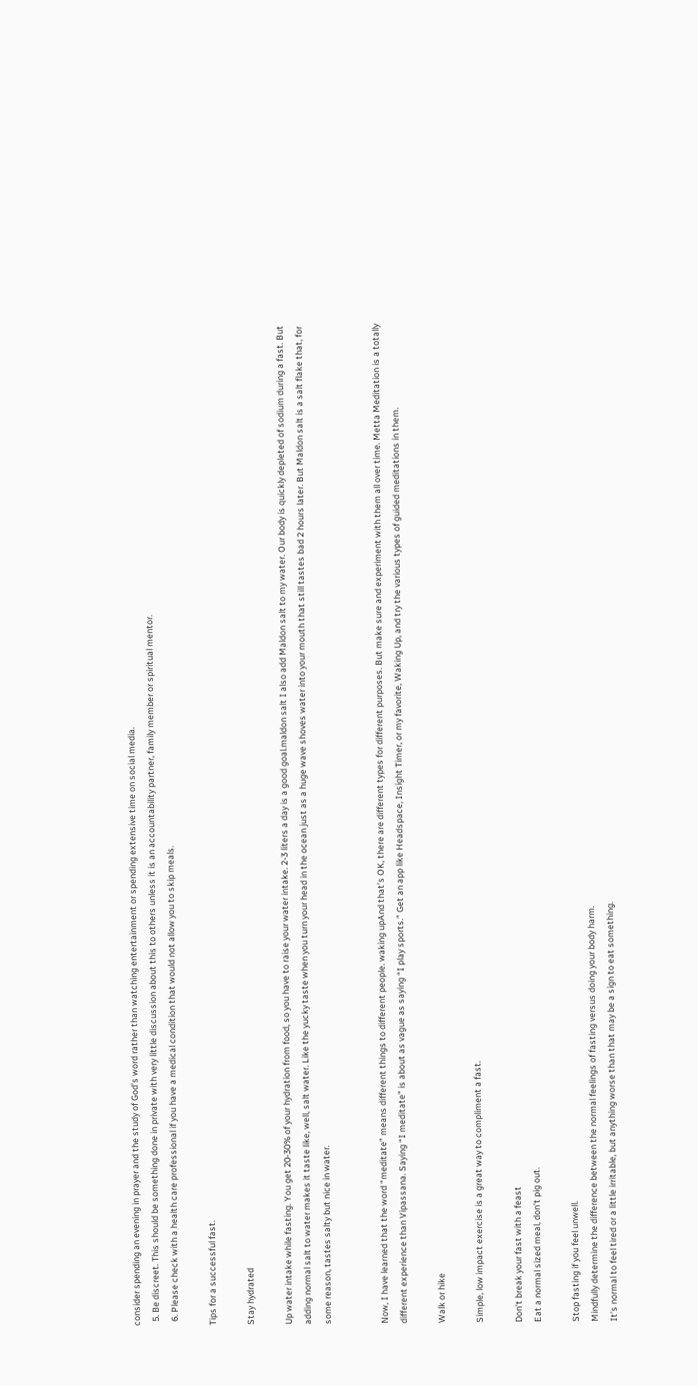consider spending an evening in prayer and the study of God’s word rather than watching entertainment or spending extensive time on social media.
  5. Be discreet. This should be something done in private with very little discussion about this to others unless it is an accountability partner, family member or spiritual mentor.
  6. Please check with a health care professional if you have a medical condition that would not allow you to skip meals.

Tips for a successful fast.

Stay hydrated

Up water intake while fasting. You get 20-30% of your hydration from food, so you have to raise your water intake. 2-3 liters a day is a good goal.maldon salt I also add Maldon salt to my water. Our body is quickly depleted of sodium during a fast. But adding normal salt to water makes it taste like, well, salt water. Like the yucky taste when you turn your head in the ocean just as a huge wave shoves water into your mouth that still tastes bad 2 hours later. But Maldon salt is a salt flake that, for some reason, tastes salty but nice in water.


Now, I have learned that the word “meditate” means different things to different people. waking upAnd that’s OK, there are different types for different purposes. But make sure and experiment with them all over time. Metta Meditation is a totally different experience than Vipassana. Saying “I meditate” is about as vague as saying “I play sports.” Get an app like Headspace, Insight Timer, or my favorite, Waking Up, and try the various types of guided meditations in them.

Walk or hike

Simple, low impact exercise is a great way to compliment a fast.

Don’t break your fast with a feast
Eat a normal sized meal, don’t pig out.

Stop fasting if you feel unwell.
Mindfully determine the difference between the normal feelings of fasting versus doing your body harm.
It’s normal to feel tired or a little irritable, but anything worse than that may be a sign to eat something.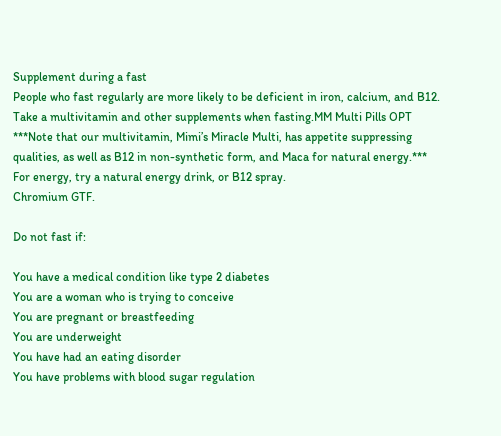Supplement during a fast
People who fast regularly are more likely to be deficient in iron, calcium, and B12.
Take a multivitamin and other supplements when fasting.MM Multi Pills OPT
***Note that our multivitamin, Mimi’s Miracle Multi, has appetite suppressing qualities, as well as B12 in non-synthetic form, and Maca for natural energy.***
For energy, try a natural energy drink, or B12 spray.
Chromium GTF.

Do not fast if:

You have a medical condition like type 2 diabetes
You are a woman who is trying to conceive
You are pregnant or breastfeeding
You are underweight
You have had an eating disorder
You have problems with blood sugar regulation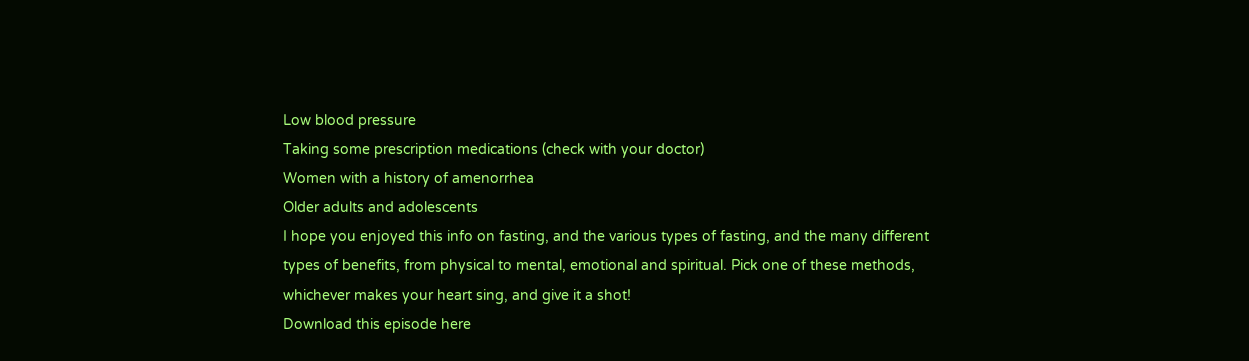Low blood pressure
Taking some prescription medications (check with your doctor)
Women with a history of amenorrhea
Older adults and adolescents
I hope you enjoyed this info on fasting, and the various types of fasting, and the many different types of benefits, from physical to mental, emotional and spiritual. Pick one of these methods, whichever makes your heart sing, and give it a shot!
Download this episode here